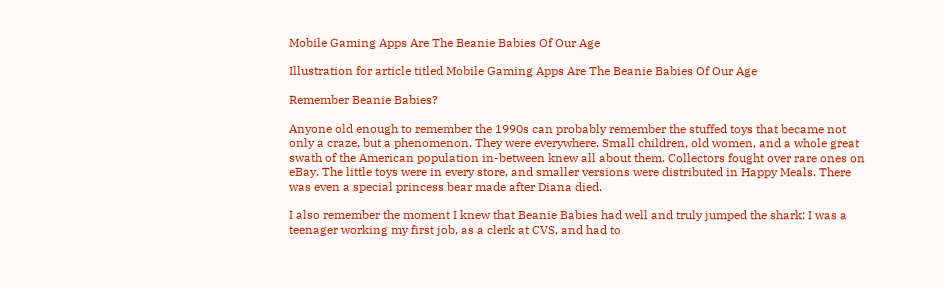Mobile Gaming Apps Are The Beanie Babies Of Our Age

Illustration for article titled Mobile Gaming Apps Are The Beanie Babies Of Our Age

Remember Beanie Babies?

Anyone old enough to remember the 1990s can probably remember the stuffed toys that became not only a craze, but a phenomenon. They were everywhere. Small children, old women, and a whole great swath of the American population in-between knew all about them. Collectors fought over rare ones on eBay. The little toys were in every store, and smaller versions were distributed in Happy Meals. There was even a special princess bear made after Diana died.

I also remember the moment I knew that Beanie Babies had well and truly jumped the shark: I was a teenager working my first job, as a clerk at CVS, and had to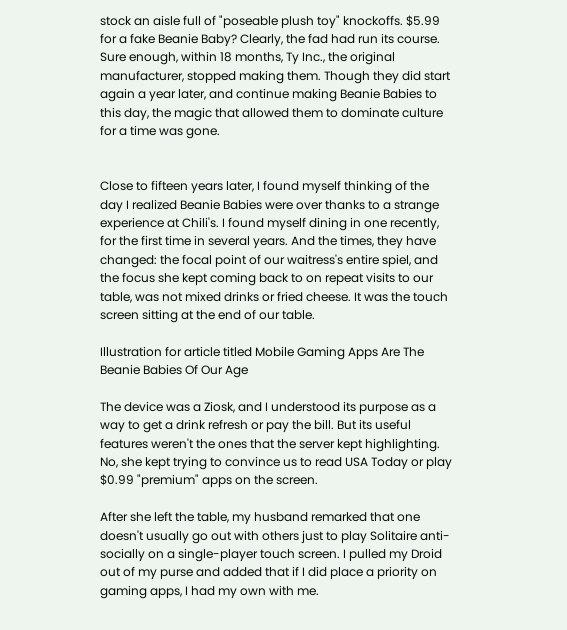stock an aisle full of "poseable plush toy" knockoffs. $5.99 for a fake Beanie Baby? Clearly, the fad had run its course. Sure enough, within 18 months, Ty Inc., the original manufacturer, stopped making them. Though they did start again a year later, and continue making Beanie Babies to this day, the magic that allowed them to dominate culture for a time was gone.


Close to fifteen years later, I found myself thinking of the day I realized Beanie Babies were over thanks to a strange experience at Chili's. I found myself dining in one recently, for the first time in several years. And the times, they have changed: the focal point of our waitress's entire spiel, and the focus she kept coming back to on repeat visits to our table, was not mixed drinks or fried cheese. It was the touch screen sitting at the end of our table.

Illustration for article titled Mobile Gaming Apps Are The Beanie Babies Of Our Age

The device was a Ziosk, and I understood its purpose as a way to get a drink refresh or pay the bill. But its useful features weren't the ones that the server kept highlighting. No, she kept trying to convince us to read USA Today or play $0.99 "premium" apps on the screen.

After she left the table, my husband remarked that one doesn't usually go out with others just to play Solitaire anti-socially on a single-player touch screen. I pulled my Droid out of my purse and added that if I did place a priority on gaming apps, I had my own with me.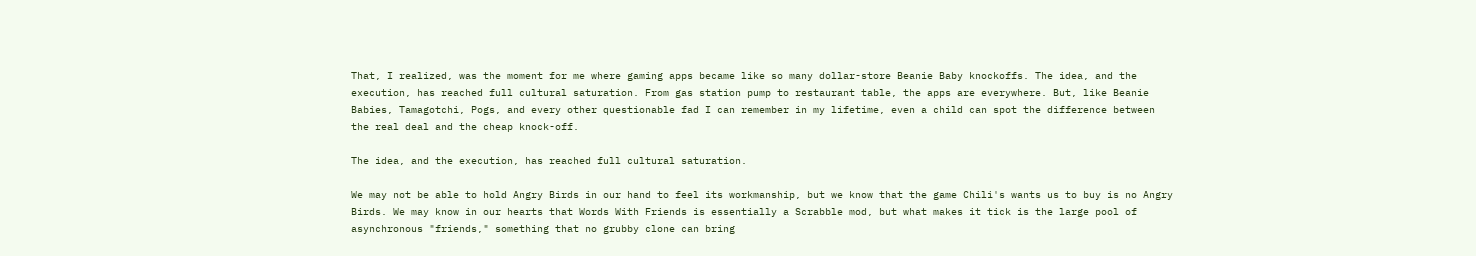That, I realized, was the moment for me where gaming apps became like so many dollar-store Beanie Baby knockoffs. The idea, and the execution, has reached full cultural saturation. From gas station pump to restaurant table, the apps are everywhere. But, like Beanie Babies, Tamagotchi, Pogs, and every other questionable fad I can remember in my lifetime, even a child can spot the difference between the real deal and the cheap knock-off.

The idea, and the execution, has reached full cultural saturation.

We may not be able to hold Angry Birds in our hand to feel its workmanship, but we know that the game Chili's wants us to buy is no Angry Birds. We may know in our hearts that Words With Friends is essentially a Scrabble mod, but what makes it tick is the large pool of asynchronous "friends," something that no grubby clone can bring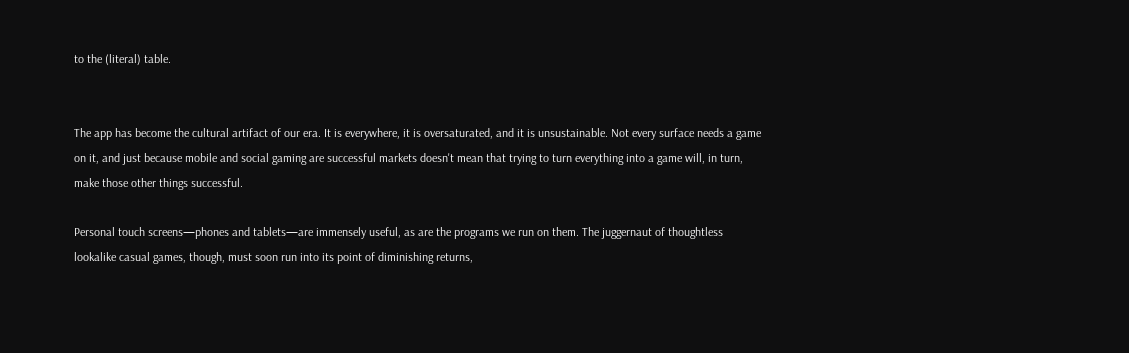to the (literal) table.


The app has become the cultural artifact of our era. It is everywhere, it is oversaturated, and it is unsustainable. Not every surface needs a game on it, and just because mobile and social gaming are successful markets doesn't mean that trying to turn everything into a game will, in turn, make those other things successful.

Personal touch screens—phones and tablets—are immensely useful, as are the programs we run on them. The juggernaut of thoughtless lookalike casual games, though, must soon run into its point of diminishing returns,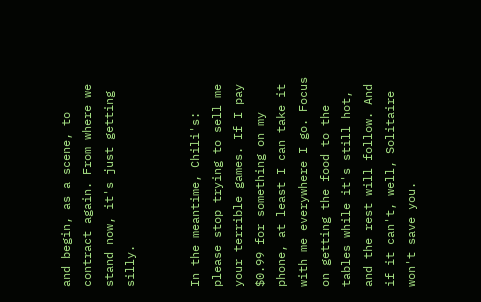and begin, as a scene, to contract again. From where we stand now, it's just getting silly.


In the meantime, Chili's: please stop trying to sell me your terrible games. If I pay $0.99 for something on my phone, at least I can take it with me everywhere I go. Focus on getting the food to the tables while it's still hot, and the rest will follow. And if it can't, well, Solitaire won't save you.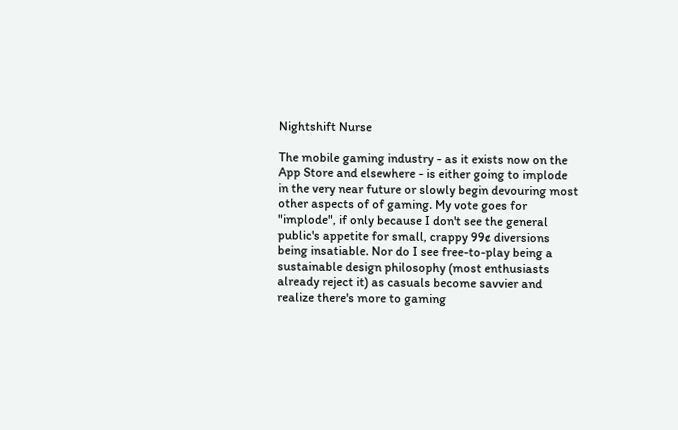Nightshift Nurse

The mobile gaming industry - as it exists now on the App Store and elsewhere - is either going to implode in the very near future or slowly begin devouring most other aspects of of gaming. My vote goes for "implode", if only because I don't see the general public's appetite for small, crappy 99¢ diversions being insatiable. Nor do I see free-to-play being a sustainable design philosophy (most enthusiasts already reject it) as casuals become savvier and realize there's more to gaming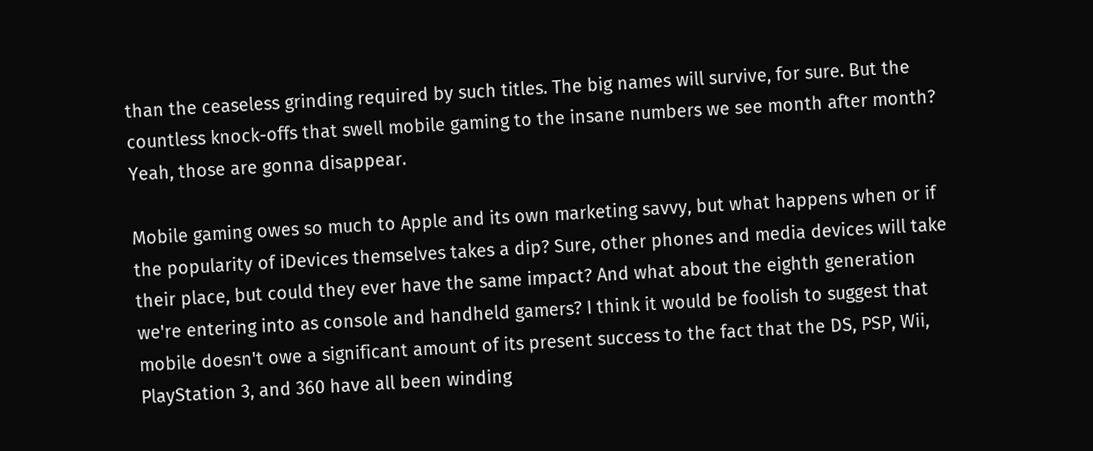than the ceaseless grinding required by such titles. The big names will survive, for sure. But the countless knock-offs that swell mobile gaming to the insane numbers we see month after month? Yeah, those are gonna disappear.

Mobile gaming owes so much to Apple and its own marketing savvy, but what happens when or if the popularity of iDevices themselves takes a dip? Sure, other phones and media devices will take their place, but could they ever have the same impact? And what about the eighth generation we're entering into as console and handheld gamers? I think it would be foolish to suggest that mobile doesn't owe a significant amount of its present success to the fact that the DS, PSP, Wii, PlayStation 3, and 360 have all been winding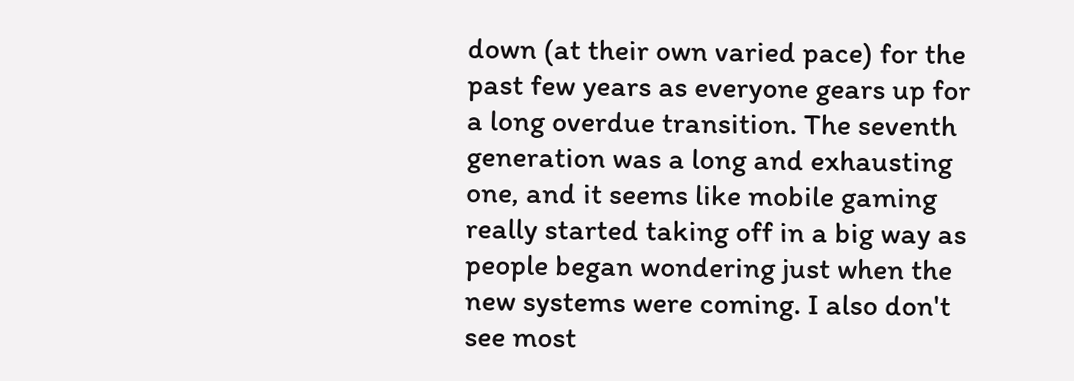down (at their own varied pace) for the past few years as everyone gears up for a long overdue transition. The seventh generation was a long and exhausting one, and it seems like mobile gaming really started taking off in a big way as people began wondering just when the new systems were coming. I also don't see most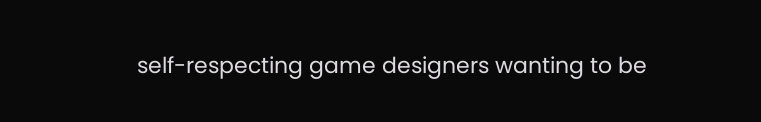self-respecting game designers wanting to be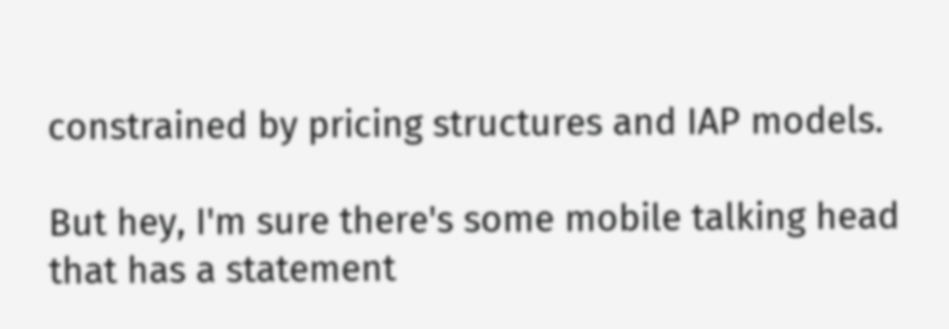constrained by pricing structures and IAP models.

But hey, I'm sure there's some mobile talking head that has a statement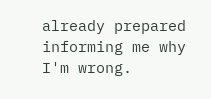already prepared informing me why I'm wrong.